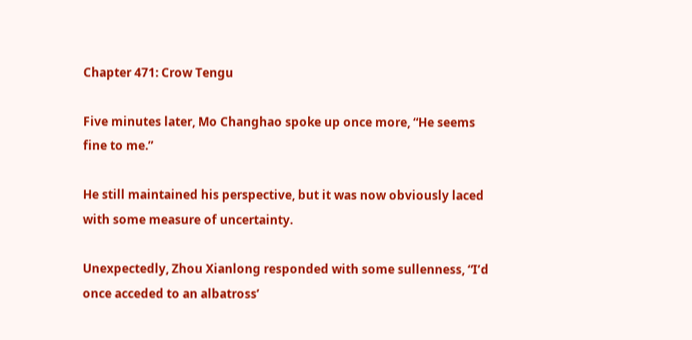Chapter 471: Crow Tengu

Five minutes later, Mo Changhao spoke up once more, “He seems fine to me.”

He still maintained his perspective, but it was now obviously laced with some measure of uncertainty.

Unexpectedly, Zhou Xianlong responded with some sullenness, “I’d once acceded to an albatross’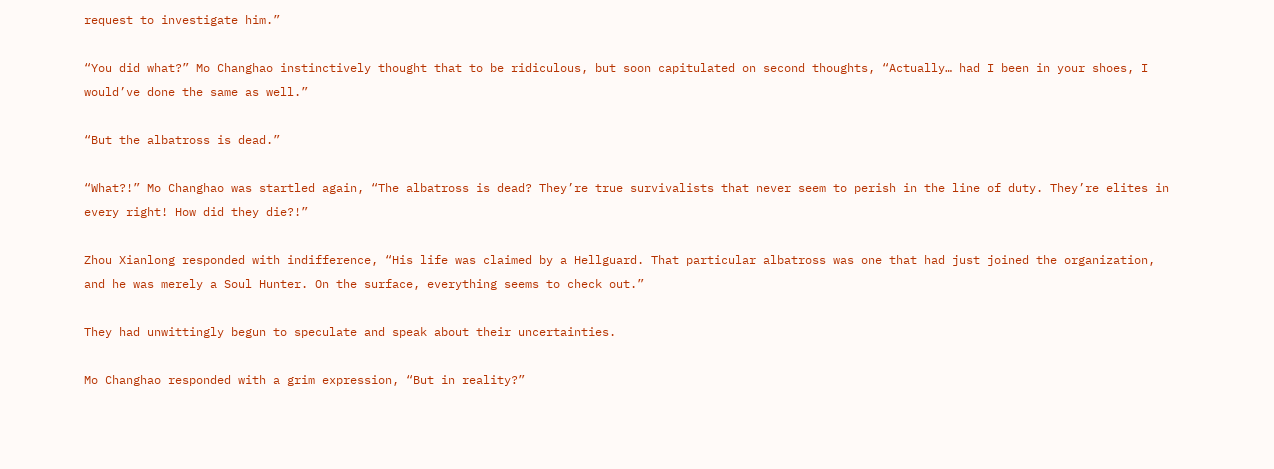request to investigate him.”

“You did what?” Mo Changhao instinctively thought that to be ridiculous, but soon capitulated on second thoughts, “Actually… had I been in your shoes, I would’ve done the same as well.”

“But the albatross is dead.”

“What?!” Mo Changhao was startled again, “The albatross is dead? They’re true survivalists that never seem to perish in the line of duty. They’re elites in every right! How did they die?!”

Zhou Xianlong responded with indifference, “His life was claimed by a Hellguard. That particular albatross was one that had just joined the organization, and he was merely a Soul Hunter. On the surface, everything seems to check out.”

They had unwittingly begun to speculate and speak about their uncertainties.

Mo Changhao responded with a grim expression, “But in reality?”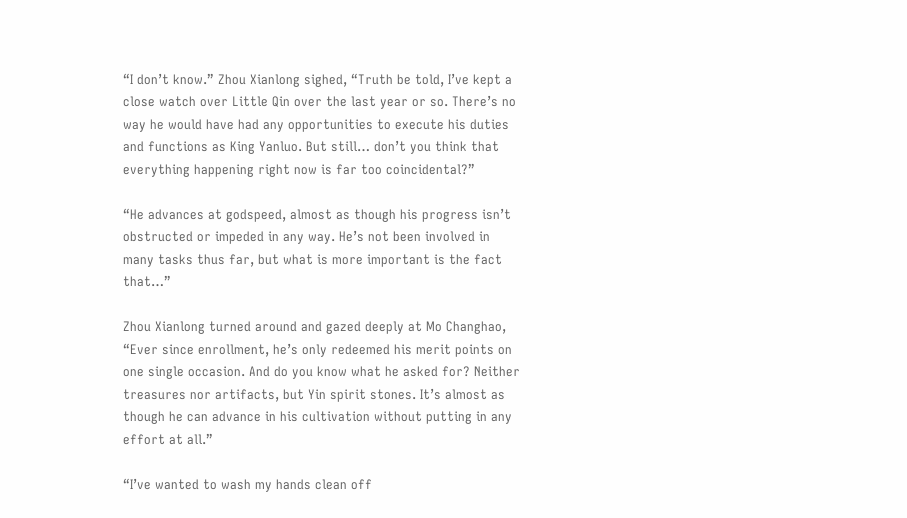“I don’t know.” Zhou Xianlong sighed, “Truth be told, I’ve kept a close watch over Little Qin over the last year or so. There’s no way he would have had any opportunities to execute his duties and functions as King Yanluo. But still… don’t you think that everything happening right now is far too coincidental?”

“He advances at godspeed, almost as though his progress isn’t obstructed or impeded in any way. He’s not been involved in many tasks thus far, but what is more important is the fact that…”

Zhou Xianlong turned around and gazed deeply at Mo Changhao, “Ever since enrollment, he’s only redeemed his merit points on one single occasion. And do you know what he asked for? Neither treasures nor artifacts, but Yin spirit stones. It’s almost as though he can advance in his cultivation without putting in any effort at all.”

“I’ve wanted to wash my hands clean off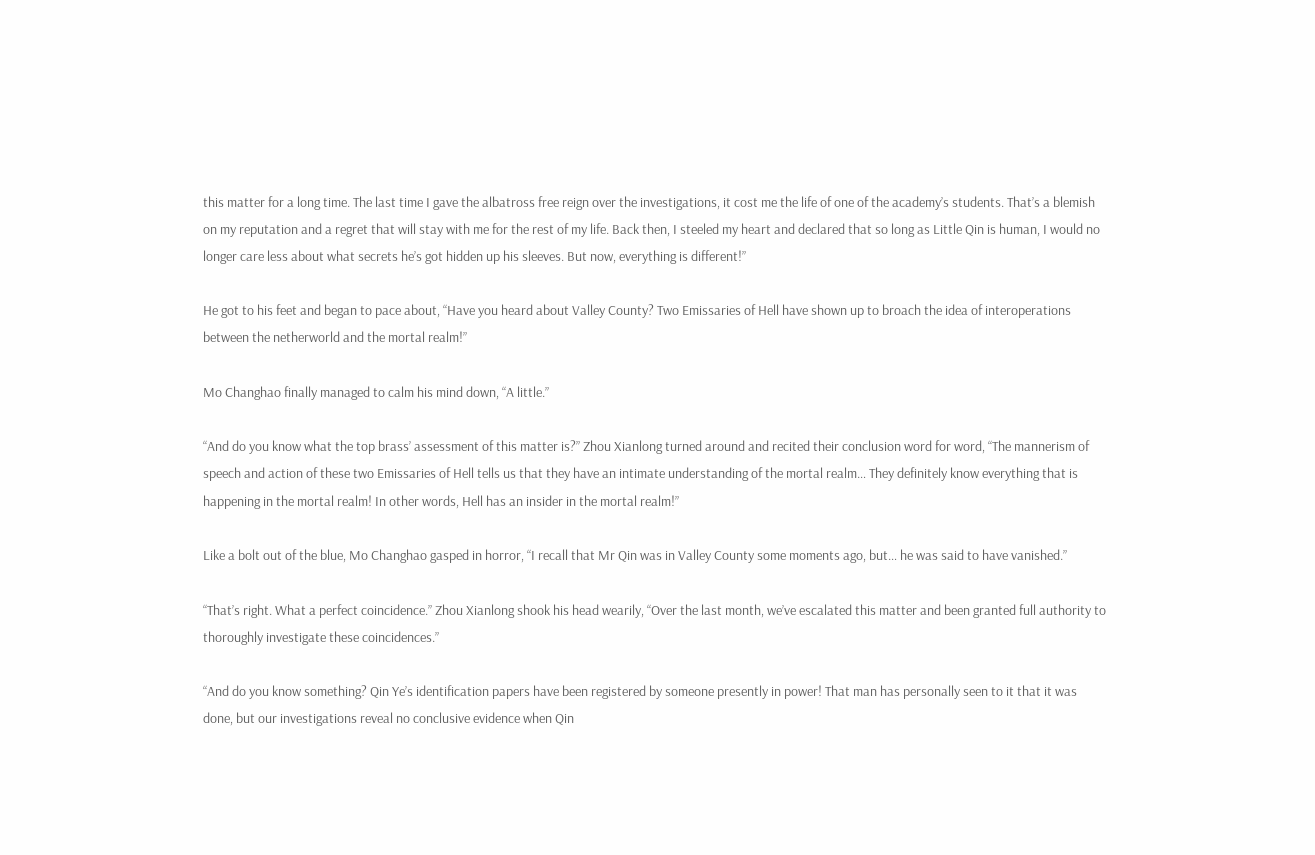this matter for a long time. The last time I gave the albatross free reign over the investigations, it cost me the life of one of the academy’s students. That’s a blemish on my reputation and a regret that will stay with me for the rest of my life. Back then, I steeled my heart and declared that so long as Little Qin is human, I would no longer care less about what secrets he’s got hidden up his sleeves. But now, everything is different!”

He got to his feet and began to pace about, “Have you heard about Valley County? Two Emissaries of Hell have shown up to broach the idea of interoperations between the netherworld and the mortal realm!”

Mo Changhao finally managed to calm his mind down, “A little.”

“And do you know what the top brass’ assessment of this matter is?” Zhou Xianlong turned around and recited their conclusion word for word, “The mannerism of speech and action of these two Emissaries of Hell tells us that they have an intimate understanding of the mortal realm… They definitely know everything that is happening in the mortal realm! In other words, Hell has an insider in the mortal realm!”

Like a bolt out of the blue, Mo Changhao gasped in horror, “I recall that Mr Qin was in Valley County some moments ago, but… he was said to have vanished.”

“That’s right. What a perfect coincidence.” Zhou Xianlong shook his head wearily, “Over the last month, we’ve escalated this matter and been granted full authority to thoroughly investigate these coincidences.”

“And do you know something? Qin Ye’s identification papers have been registered by someone presently in power! That man has personally seen to it that it was done, but our investigations reveal no conclusive evidence when Qin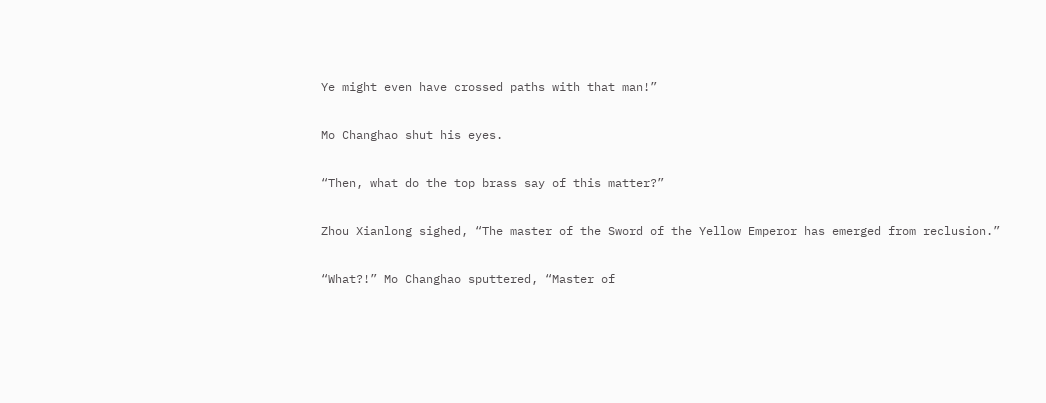Ye might even have crossed paths with that man!”

Mo Changhao shut his eyes.

“Then, what do the top brass say of this matter?”

Zhou Xianlong sighed, “The master of the Sword of the Yellow Emperor has emerged from reclusion.”

“What?!” Mo Changhao sputtered, “Master of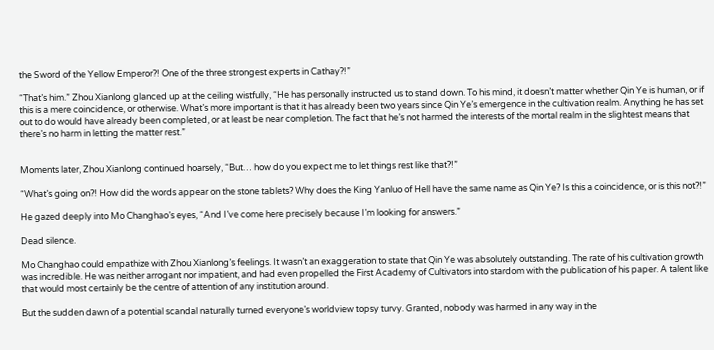the Sword of the Yellow Emperor?! One of the three strongest experts in Cathay?!”

“That’s him.” Zhou Xianlong glanced up at the ceiling wistfully, “He has personally instructed us to stand down. To his mind, it doesn’t matter whether Qin Ye is human, or if this is a mere coincidence, or otherwise. What’s more important is that it has already been two years since Qin Ye’s emergence in the cultivation realm. Anything he has set out to do would have already been completed, or at least be near completion. The fact that he’s not harmed the interests of the mortal realm in the slightest means that there’s no harm in letting the matter rest.”


Moments later, Zhou Xianlong continued hoarsely, “But… how do you expect me to let things rest like that?!”

“What’s going on?! How did the words appear on the stone tablets? Why does the King Yanluo of Hell have the same name as Qin Ye? Is this a coincidence, or is this not?!”

He gazed deeply into Mo Changhao’s eyes, “And I’ve come here precisely because I’m looking for answers.”

Dead silence.

Mo Changhao could empathize with Zhou Xianlong’s feelings. It wasn’t an exaggeration to state that Qin Ye was absolutely outstanding. The rate of his cultivation growth was incredible. He was neither arrogant nor impatient, and had even propelled the First Academy of Cultivators into stardom with the publication of his paper. A talent like that would most certainly be the centre of attention of any institution around.

But the sudden dawn of a potential scandal naturally turned everyone’s worldview topsy turvy. Granted, nobody was harmed in any way in the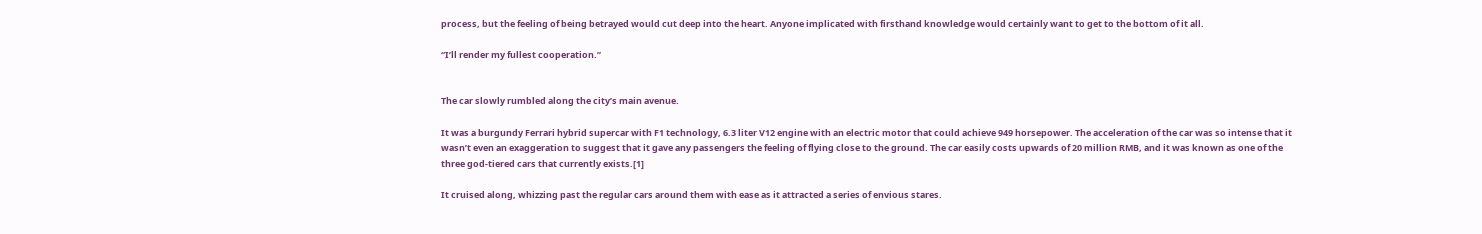process, but the feeling of being betrayed would cut deep into the heart. Anyone implicated with firsthand knowledge would certainly want to get to the bottom of it all.

“I’ll render my fullest cooperation.”


The car slowly rumbled along the city’s main avenue.

It was a burgundy Ferrari hybrid supercar with F1 technology, 6.3 liter V12 engine with an electric motor that could achieve 949 horsepower. The acceleration of the car was so intense that it wasn’t even an exaggeration to suggest that it gave any passengers the feeling of flying close to the ground. The car easily costs upwards of 20 million RMB, and it was known as one of the three god-tiered cars that currently exists.[1]

It cruised along, whizzing past the regular cars around them with ease as it attracted a series of envious stares.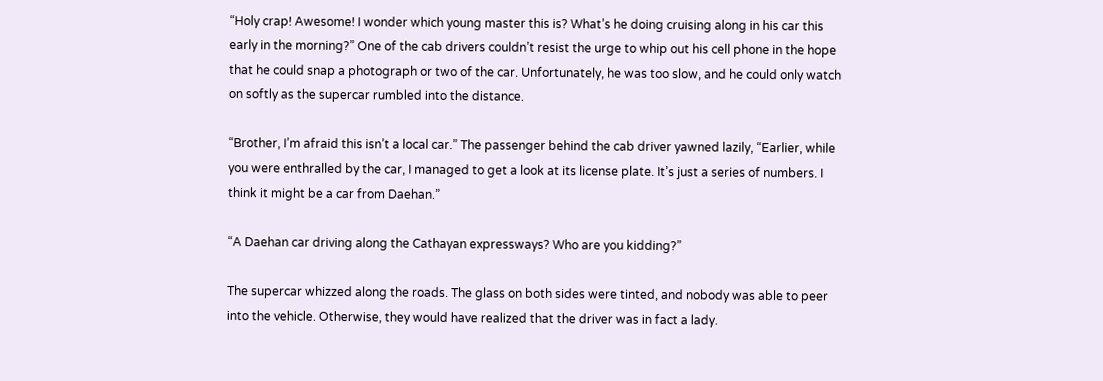“Holy crap! Awesome! I wonder which young master this is? What’s he doing cruising along in his car this early in the morning?” One of the cab drivers couldn’t resist the urge to whip out his cell phone in the hope that he could snap a photograph or two of the car. Unfortunately, he was too slow, and he could only watch on softly as the supercar rumbled into the distance.

“Brother, I’m afraid this isn’t a local car.” The passenger behind the cab driver yawned lazily, “Earlier, while you were enthralled by the car, I managed to get a look at its license plate. It’s just a series of numbers. I think it might be a car from Daehan.”

“A Daehan car driving along the Cathayan expressways? Who are you kidding?”

The supercar whizzed along the roads. The glass on both sides were tinted, and nobody was able to peer into the vehicle. Otherwise, they would have realized that the driver was in fact a lady.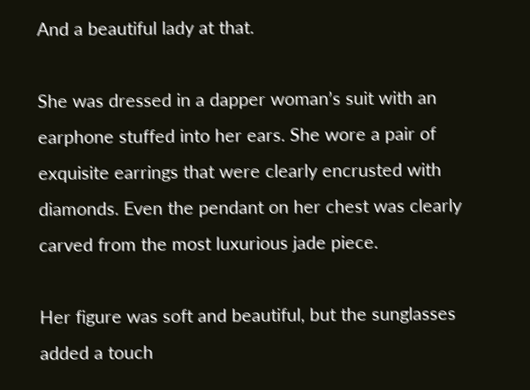And a beautiful lady at that.

She was dressed in a dapper woman’s suit with an earphone stuffed into her ears. She wore a pair of exquisite earrings that were clearly encrusted with diamonds. Even the pendant on her chest was clearly carved from the most luxurious jade piece.

Her figure was soft and beautiful, but the sunglasses added a touch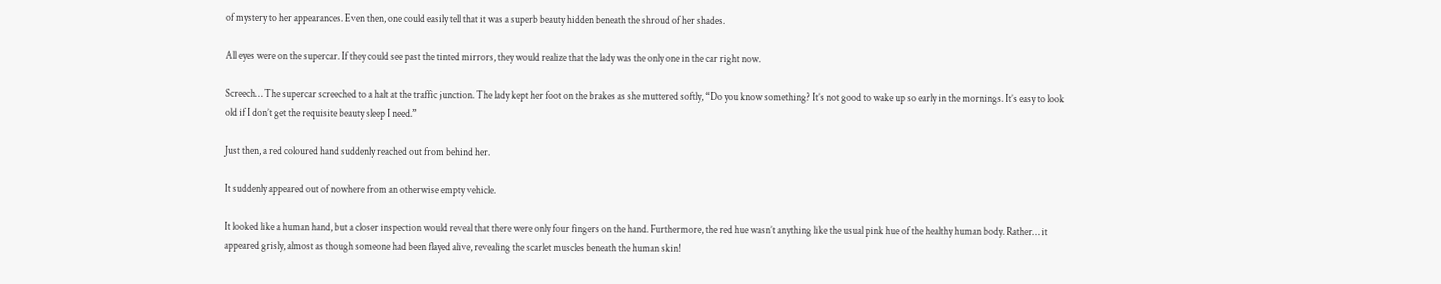of mystery to her appearances. Even then, one could easily tell that it was a superb beauty hidden beneath the shroud of her shades.

All eyes were on the supercar. If they could see past the tinted mirrors, they would realize that the lady was the only one in the car right now.

Screech… The supercar screeched to a halt at the traffic junction. The lady kept her foot on the brakes as she muttered softly, “Do you know something? It’s not good to wake up so early in the mornings. It’s easy to look old if I don’t get the requisite beauty sleep I need.”

Just then, a red coloured hand suddenly reached out from behind her.

It suddenly appeared out of nowhere from an otherwise empty vehicle.

It looked like a human hand, but a closer inspection would reveal that there were only four fingers on the hand. Furthermore, the red hue wasn’t anything like the usual pink hue of the healthy human body. Rather… it appeared grisly, almost as though someone had been flayed alive, revealing the scarlet muscles beneath the human skin!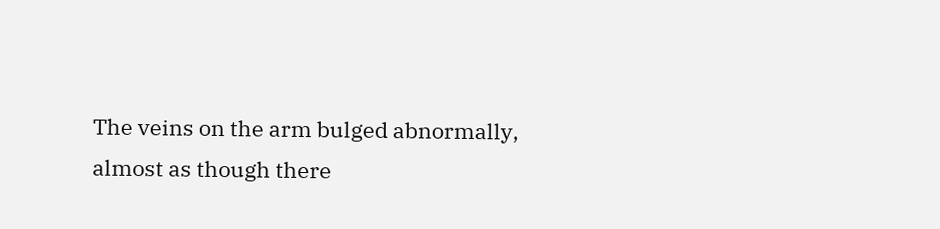The veins on the arm bulged abnormally, almost as though there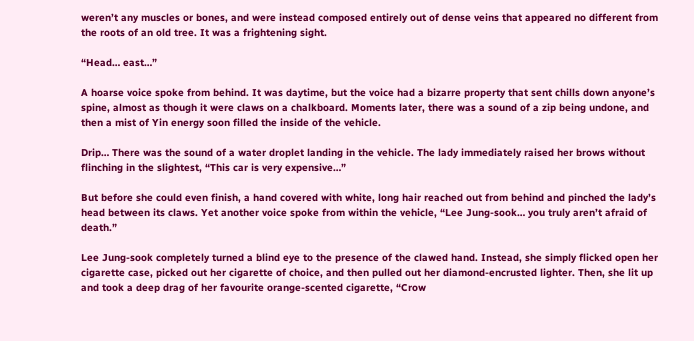weren’t any muscles or bones, and were instead composed entirely out of dense veins that appeared no different from the roots of an old tree. It was a frightening sight.

“Head… east…”

A hoarse voice spoke from behind. It was daytime, but the voice had a bizarre property that sent chills down anyone’s spine, almost as though it were claws on a chalkboard. Moments later, there was a sound of a zip being undone, and then a mist of Yin energy soon filled the inside of the vehicle.

Drip… There was the sound of a water droplet landing in the vehicle. The lady immediately raised her brows without flinching in the slightest, “This car is very expensive…”

But before she could even finish, a hand covered with white, long hair reached out from behind and pinched the lady’s head between its claws. Yet another voice spoke from within the vehicle, “Lee Jung-sook… you truly aren’t afraid of death.”

Lee Jung-sook completely turned a blind eye to the presence of the clawed hand. Instead, she simply flicked open her cigarette case, picked out her cigarette of choice, and then pulled out her diamond-encrusted lighter. Then, she lit up and took a deep drag of her favourite orange-scented cigarette, “Crow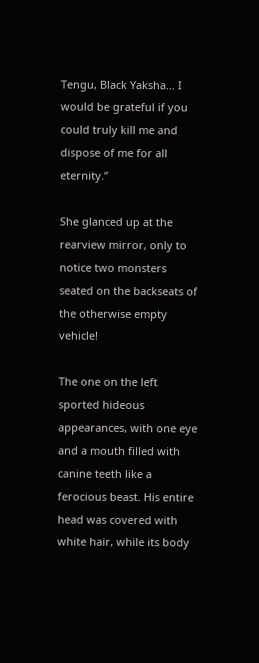Tengu, Black Yaksha… I would be grateful if you could truly kill me and dispose of me for all eternity.”

She glanced up at the rearview mirror, only to notice two monsters seated on the backseats of the otherwise empty vehicle!

The one on the left sported hideous appearances, with one eye and a mouth filled with canine teeth like a ferocious beast. His entire head was covered with white hair, while its body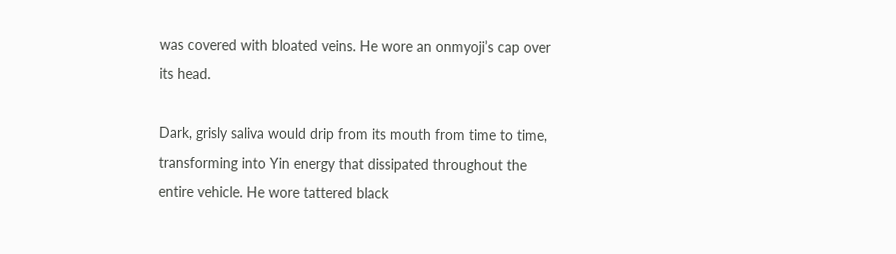was covered with bloated veins. He wore an onmyoji’s cap over its head.

Dark, grisly saliva would drip from its mouth from time to time, transforming into Yin energy that dissipated throughout the entire vehicle. He wore tattered black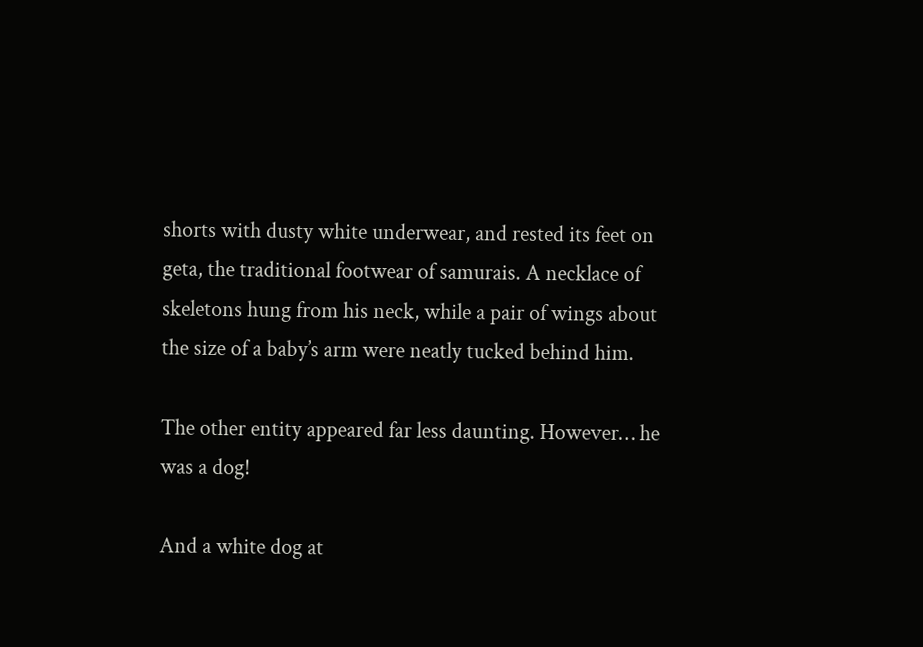shorts with dusty white underwear, and rested its feet on geta, the traditional footwear of samurais. A necklace of skeletons hung from his neck, while a pair of wings about the size of a baby’s arm were neatly tucked behind him.

The other entity appeared far less daunting. However… he was a dog!

And a white dog at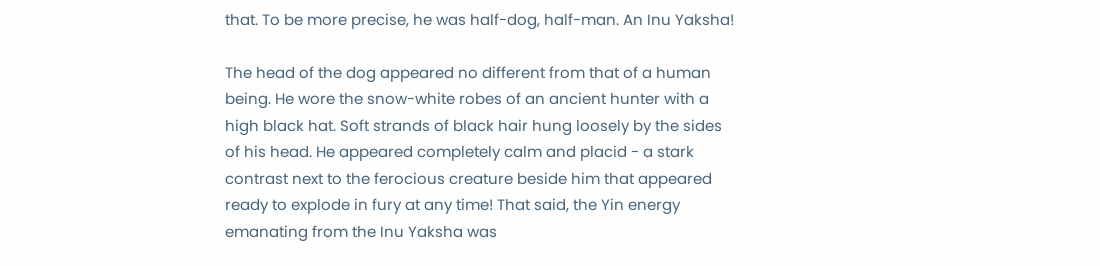that. To be more precise, he was half-dog, half-man. An Inu Yaksha!

The head of the dog appeared no different from that of a human being. He wore the snow-white robes of an ancient hunter with a high black hat. Soft strands of black hair hung loosely by the sides of his head. He appeared completely calm and placid - a stark contrast next to the ferocious creature beside him that appeared ready to explode in fury at any time! That said, the Yin energy emanating from the Inu Yaksha was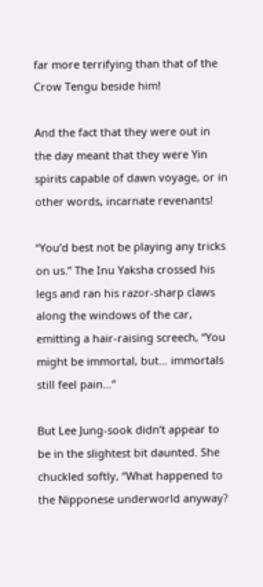far more terrifying than that of the Crow Tengu beside him!

And the fact that they were out in the day meant that they were Yin spirits capable of dawn voyage, or in other words, incarnate revenants!

“You’d best not be playing any tricks on us.” The Inu Yaksha crossed his legs and ran his razor-sharp claws along the windows of the car, emitting a hair-raising screech, “You might be immortal, but… immortals still feel pain…”

But Lee Jung-sook didn’t appear to be in the slightest bit daunted. She chuckled softly, “What happened to the Nipponese underworld anyway?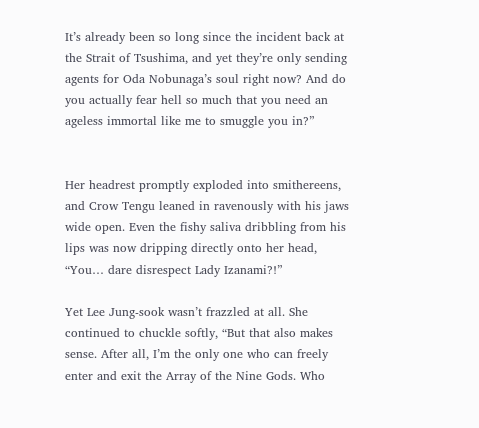It’s already been so long since the incident back at the Strait of Tsushima, and yet they’re only sending agents for Oda Nobunaga’s soul right now? And do you actually fear hell so much that you need an ageless immortal like me to smuggle you in?”


Her headrest promptly exploded into smithereens, and Crow Tengu leaned in ravenously with his jaws wide open. Even the fishy saliva dribbling from his lips was now dripping directly onto her head, “You… dare disrespect Lady Izanami?!”

Yet Lee Jung-sook wasn’t frazzled at all. She continued to chuckle softly, “But that also makes sense. After all, I’m the only one who can freely enter and exit the Array of the Nine Gods. Who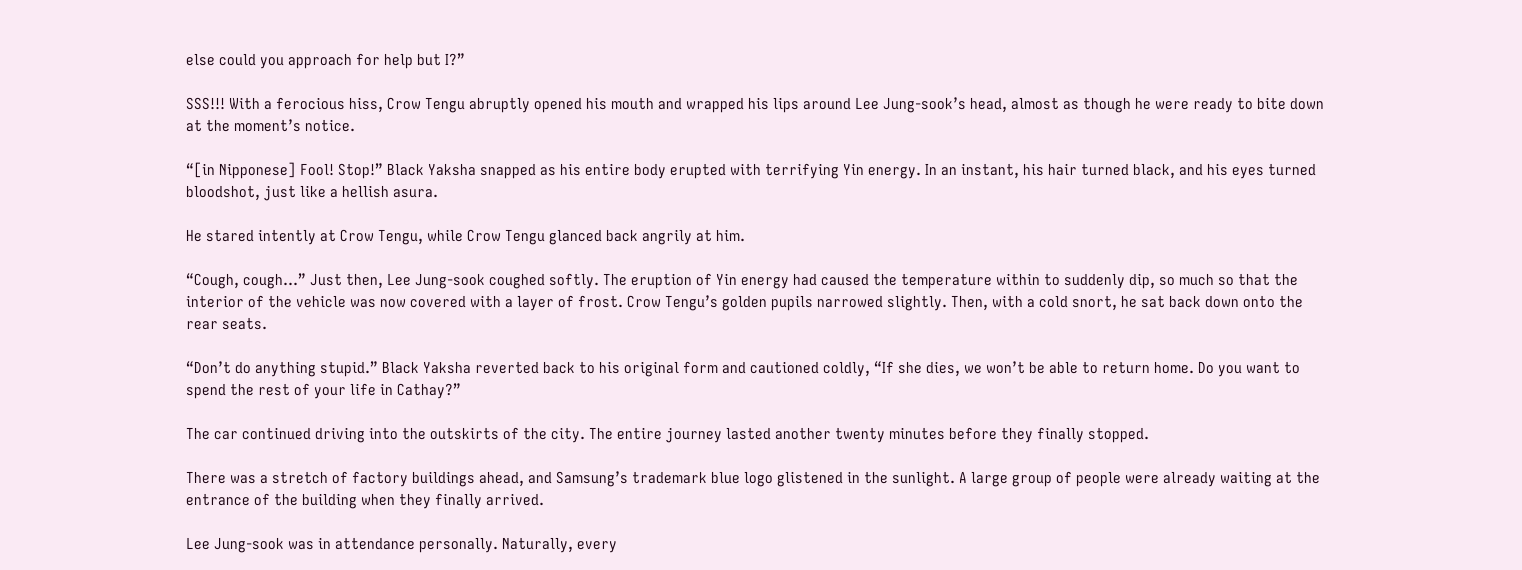else could you approach for help but I?”

SSS!!! With a ferocious hiss, Crow Tengu abruptly opened his mouth and wrapped his lips around Lee Jung-sook’s head, almost as though he were ready to bite down at the moment’s notice.

“[in Nipponese] Fool! Stop!” Black Yaksha snapped as his entire body erupted with terrifying Yin energy. In an instant, his hair turned black, and his eyes turned bloodshot, just like a hellish asura.

He stared intently at Crow Tengu, while Crow Tengu glanced back angrily at him.

“Cough, cough…” Just then, Lee Jung-sook coughed softly. The eruption of Yin energy had caused the temperature within to suddenly dip, so much so that the interior of the vehicle was now covered with a layer of frost. Crow Tengu’s golden pupils narrowed slightly. Then, with a cold snort, he sat back down onto the rear seats.

“Don’t do anything stupid.” Black Yaksha reverted back to his original form and cautioned coldly, “If she dies, we won’t be able to return home. Do you want to spend the rest of your life in Cathay?”

The car continued driving into the outskirts of the city. The entire journey lasted another twenty minutes before they finally stopped.

There was a stretch of factory buildings ahead, and Samsung’s trademark blue logo glistened in the sunlight. A large group of people were already waiting at the entrance of the building when they finally arrived.

Lee Jung-sook was in attendance personally. Naturally, every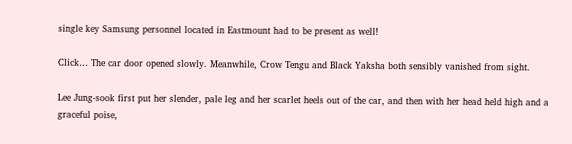single key Samsung personnel located in Eastmount had to be present as well!

Click… The car door opened slowly. Meanwhile, Crow Tengu and Black Yaksha both sensibly vanished from sight.

Lee Jung-sook first put her slender, pale leg and her scarlet heels out of the car, and then with her head held high and a graceful poise,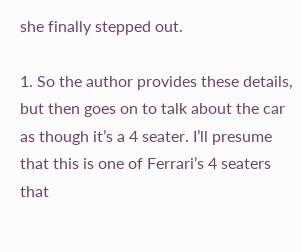she finally stepped out.

1. So the author provides these details, but then goes on to talk about the car as though it’s a 4 seater. I’ll presume that this is one of Ferrari’s 4 seaters that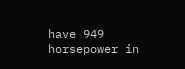have 949 horsepower in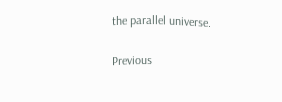the parallel universe.

Previous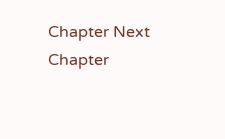Chapter Next Chapter